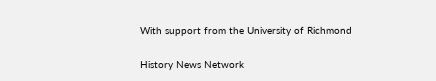With support from the University of Richmond

History News Network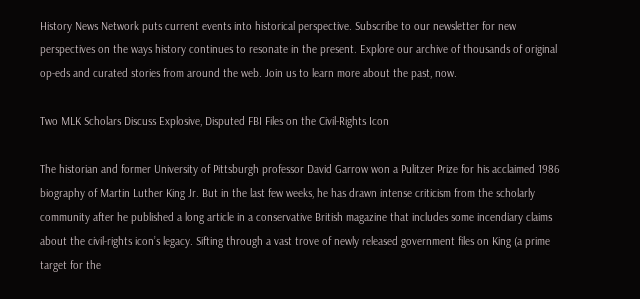History News Network puts current events into historical perspective. Subscribe to our newsletter for new perspectives on the ways history continues to resonate in the present. Explore our archive of thousands of original op-eds and curated stories from around the web. Join us to learn more about the past, now.

Two MLK Scholars Discuss Explosive, Disputed FBI Files on the Civil-Rights Icon

The historian and former University of Pittsburgh professor David Garrow won a Pulitzer Prize for his acclaimed 1986 biography of Martin Luther King Jr. But in the last few weeks, he has drawn intense criticism from the scholarly community after he published a long article in a conservative British magazine that includes some incendiary claims about the civil-rights icon’s legacy. Sifting through a vast trove of newly released government files on King (a prime target for the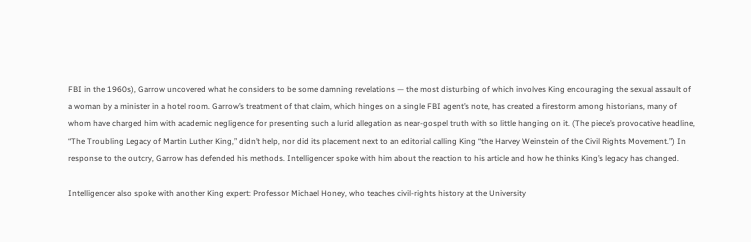FBI in the 1960s), Garrow uncovered what he considers to be some damning revelations — the most disturbing of which involves King encouraging the sexual assault of a woman by a minister in a hotel room. Garrow’s treatment of that claim, which hinges on a single FBI agent’s note, has created a firestorm among historians, many of whom have charged him with academic negligence for presenting such a lurid allegation as near-gospel truth with so little hanging on it. (The piece’s provocative headline, “The Troubling Legacy of Martin Luther King,” didn’t help, nor did its placement next to an editorial calling King “the Harvey Weinstein of the Civil Rights Movement.”) In response to the outcry, Garrow has defended his methods. Intelligencer spoke with him about the reaction to his article and how he thinks King’s legacy has changed.

Intelligencer also spoke with another King expert: Professor Michael Honey, who teaches civil-rights history at the University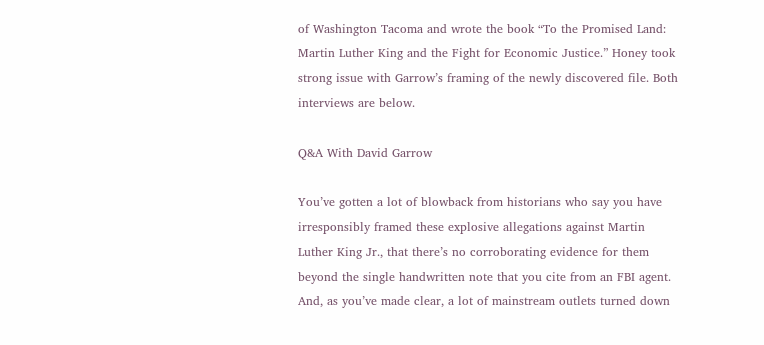of Washington Tacoma and wrote the book “To the Promised Land: Martin Luther King and the Fight for Economic Justice.” Honey took strong issue with Garrow’s framing of the newly discovered file. Both interviews are below.

Q&A With David Garrow

You’ve gotten a lot of blowback from historians who say you have irresponsibly framed these explosive allegations against Martin Luther King Jr., that there’s no corroborating evidence for them beyond the single handwritten note that you cite from an FBI agent. And, as you’ve made clear, a lot of mainstream outlets turned down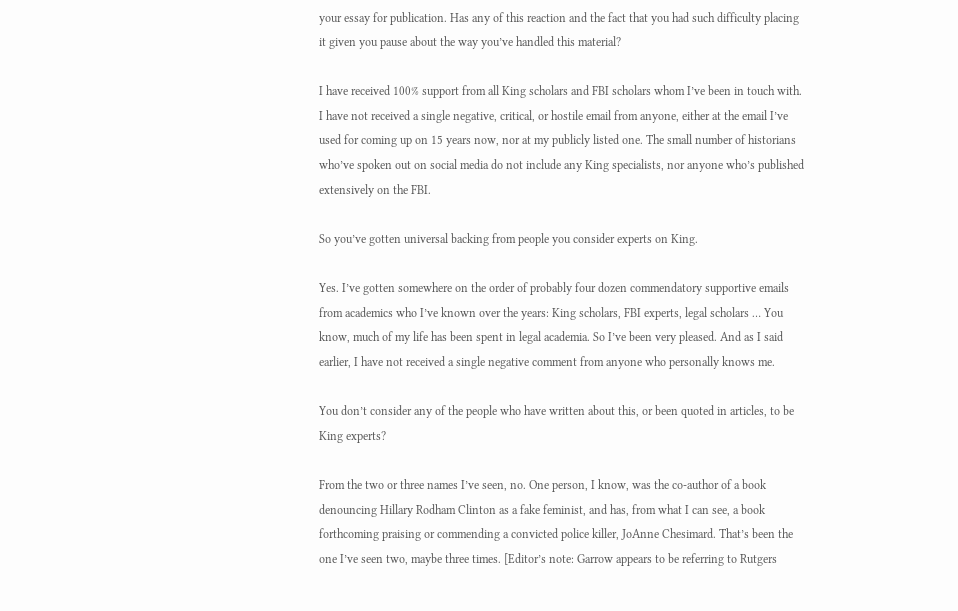your essay for publication. Has any of this reaction and the fact that you had such difficulty placing it given you pause about the way you’ve handled this material?

I have received 100% support from all King scholars and FBI scholars whom I’ve been in touch with. I have not received a single negative, critical, or hostile email from anyone, either at the email I’ve used for coming up on 15 years now, nor at my publicly listed one. The small number of historians who’ve spoken out on social media do not include any King specialists, nor anyone who’s published extensively on the FBI.

So you’ve gotten universal backing from people you consider experts on King.

Yes. I’ve gotten somewhere on the order of probably four dozen commendatory supportive emails from academics who I’ve known over the years: King scholars, FBI experts, legal scholars … You know, much of my life has been spent in legal academia. So I’ve been very pleased. And as I said earlier, I have not received a single negative comment from anyone who personally knows me.

You don’t consider any of the people who have written about this, or been quoted in articles, to be King experts?

From the two or three names I’ve seen, no. One person, I know, was the co-author of a book denouncing Hillary Rodham Clinton as a fake feminist, and has, from what I can see, a book forthcoming praising or commending a convicted police killer, JoAnne Chesimard. That’s been the one I’ve seen two, maybe three times. [Editor’s note: Garrow appears to be referring to Rutgers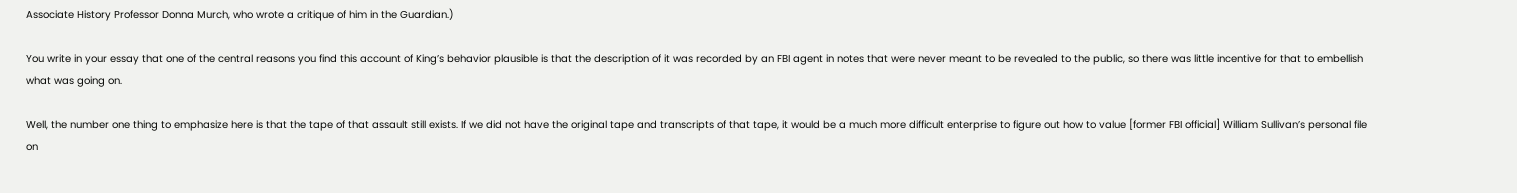Associate History Professor Donna Murch, who wrote a critique of him in the Guardian.)

You write in your essay that one of the central reasons you find this account of King’s behavior plausible is that the description of it was recorded by an FBI agent in notes that were never meant to be revealed to the public, so there was little incentive for that to embellish what was going on.

Well, the number one thing to emphasize here is that the tape of that assault still exists. If we did not have the original tape and transcripts of that tape, it would be a much more difficult enterprise to figure out how to value [former FBI official] William Sullivan’s personal file on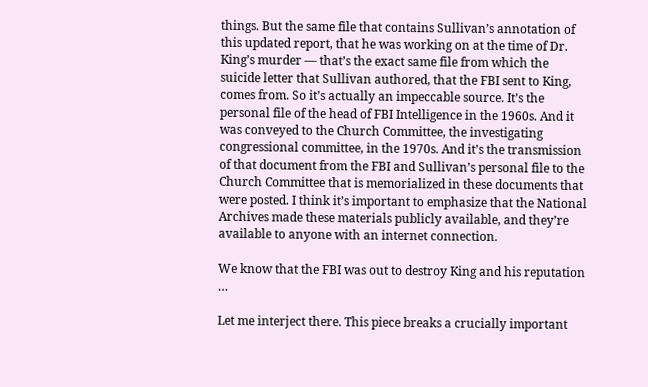things. But the same file that contains Sullivan’s annotation of this updated report, that he was working on at the time of Dr. King’s murder — that’s the exact same file from which the suicide letter that Sullivan authored, that the FBI sent to King, comes from. So it’s actually an impeccable source. It’s the personal file of the head of FBI Intelligence in the 1960s. And it was conveyed to the Church Committee, the investigating congressional committee, in the 1970s. And it’s the transmission of that document from the FBI and Sullivan’s personal file to the Church Committee that is memorialized in these documents that were posted. I think it’s important to emphasize that the National Archives made these materials publicly available, and they’re available to anyone with an internet connection.

We know that the FBI was out to destroy King and his reputation …

Let me interject there. This piece breaks a crucially important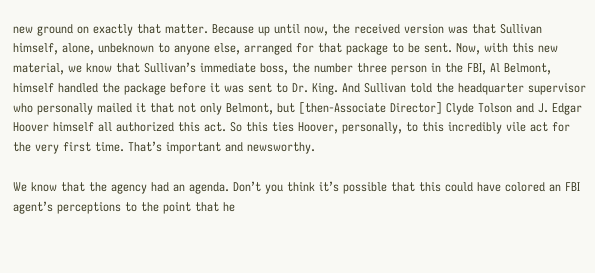new ground on exactly that matter. Because up until now, the received version was that Sullivan himself, alone, unbeknown to anyone else, arranged for that package to be sent. Now, with this new material, we know that Sullivan’s immediate boss, the number three person in the FBI, Al Belmont, himself handled the package before it was sent to Dr. King. And Sullivan told the headquarter supervisor who personally mailed it that not only Belmont, but [then-Associate Director] Clyde Tolson and J. Edgar Hoover himself all authorized this act. So this ties Hoover, personally, to this incredibly vile act for the very first time. That’s important and newsworthy.

We know that the agency had an agenda. Don’t you think it’s possible that this could have colored an FBI agent’s perceptions to the point that he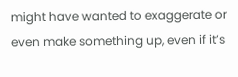might have wanted to exaggerate or even make something up, even if it’s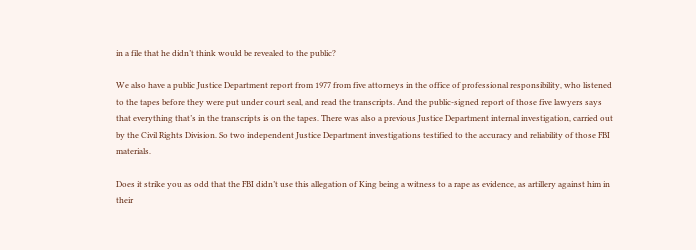in a file that he didn’t think would be revealed to the public?

We also have a public Justice Department report from 1977 from five attorneys in the office of professional responsibility, who listened to the tapes before they were put under court seal, and read the transcripts. And the public-signed report of those five lawyers says that everything that’s in the transcripts is on the tapes. There was also a previous Justice Department internal investigation, carried out by the Civil Rights Division. So two independent Justice Department investigations testified to the accuracy and reliability of those FBI materials.

Does it strike you as odd that the FBI didn’t use this allegation of King being a witness to a rape as evidence, as artillery against him in their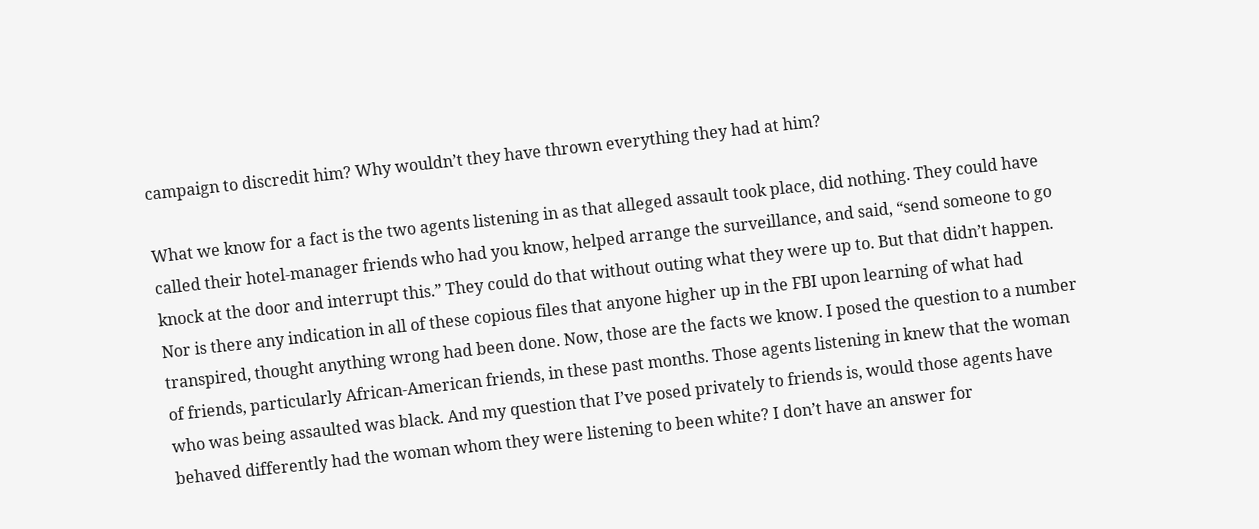campaign to discredit him? Why wouldn’t they have thrown everything they had at him?

What we know for a fact is the two agents listening in as that alleged assault took place, did nothing. They could have called their hotel-manager friends who had you know, helped arrange the surveillance, and said, “send someone to go knock at the door and interrupt this.” They could do that without outing what they were up to. But that didn’t happen. Nor is there any indication in all of these copious files that anyone higher up in the FBI upon learning of what had transpired, thought anything wrong had been done. Now, those are the facts we know. I posed the question to a number of friends, particularly African-American friends, in these past months. Those agents listening in knew that the woman who was being assaulted was black. And my question that I’ve posed privately to friends is, would those agents have behaved differently had the woman whom they were listening to been white? I don’t have an answer for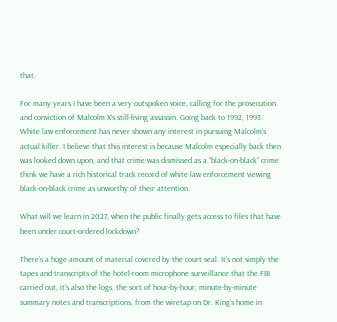that.

For many years I have been a very outspoken voice, calling for the prosecution and conviction of Malcolm X’s still-living assassin. Going back to 1992, 1993. White law enforcement has never shown any interest in pursuing Malcolm’s actual killer. I believe that this interest is because Malcolm especially back then was looked down upon, and that crime was dismissed as a “black-on-black” crime. think we have a rich historical track record of white law enforcement viewing black-on-black crime as unworthy of their attention.

What will we learn in 2027, when the public finally gets access to files that have been under court-ordered lockdown?

There’s a huge amount of material covered by the court seal. It’s not simply the tapes and transcripts of the hotel-room microphone surveillance that the FBI carried out, it’s also the logs, the sort of hour-by-hour, minute-by-minute summary notes and transcriptions, from the wiretap on Dr. King’s home in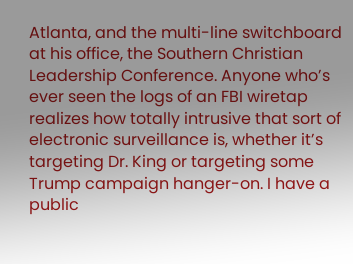Atlanta, and the multi-line switchboard at his office, the Southern Christian Leadership Conference. Anyone who’s ever seen the logs of an FBI wiretap realizes how totally intrusive that sort of electronic surveillance is, whether it’s targeting Dr. King or targeting some Trump campaign hanger-on. I have a public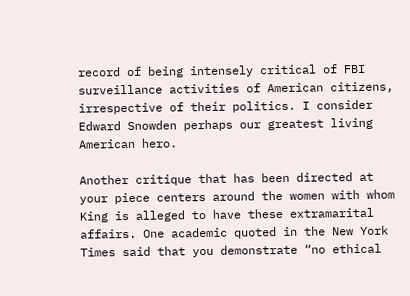record of being intensely critical of FBI surveillance activities of American citizens, irrespective of their politics. I consider Edward Snowden perhaps our greatest living American hero.

Another critique that has been directed at your piece centers around the women with whom King is alleged to have these extramarital affairs. One academic quoted in the New York Times said that you demonstrate “no ethical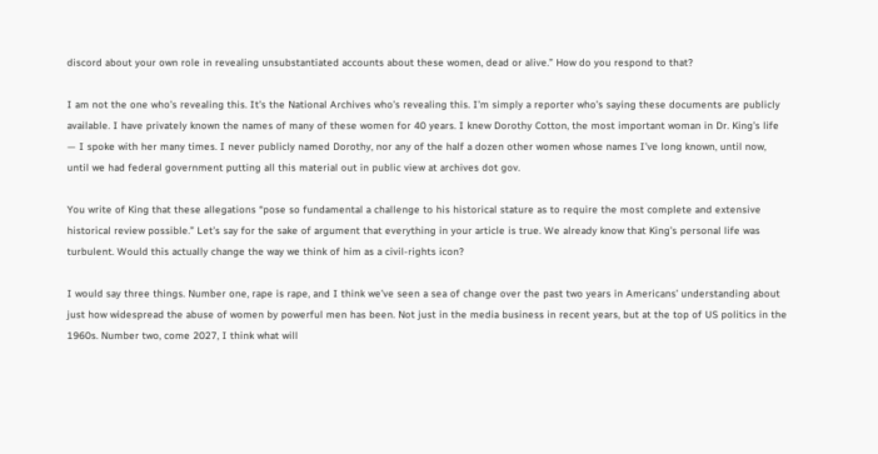discord about your own role in revealing unsubstantiated accounts about these women, dead or alive.” How do you respond to that?

I am not the one who’s revealing this. It’s the National Archives who’s revealing this. I’m simply a reporter who’s saying these documents are publicly available. I have privately known the names of many of these women for 40 years. I knew Dorothy Cotton, the most important woman in Dr. King’s life — I spoke with her many times. I never publicly named Dorothy, nor any of the half a dozen other women whose names I’ve long known, until now, until we had federal government putting all this material out in public view at archives dot gov.

You write of King that these allegations “pose so fundamental a challenge to his historical stature as to require the most complete and extensive historical review possible.” Let’s say for the sake of argument that everything in your article is true. We already know that King’s personal life was turbulent. Would this actually change the way we think of him as a civil-rights icon?

I would say three things. Number one, rape is rape, and I think we’ve seen a sea of change over the past two years in Americans’ understanding about just how widespread the abuse of women by powerful men has been. Not just in the media business in recent years, but at the top of US politics in the 1960s. Number two, come 2027, I think what will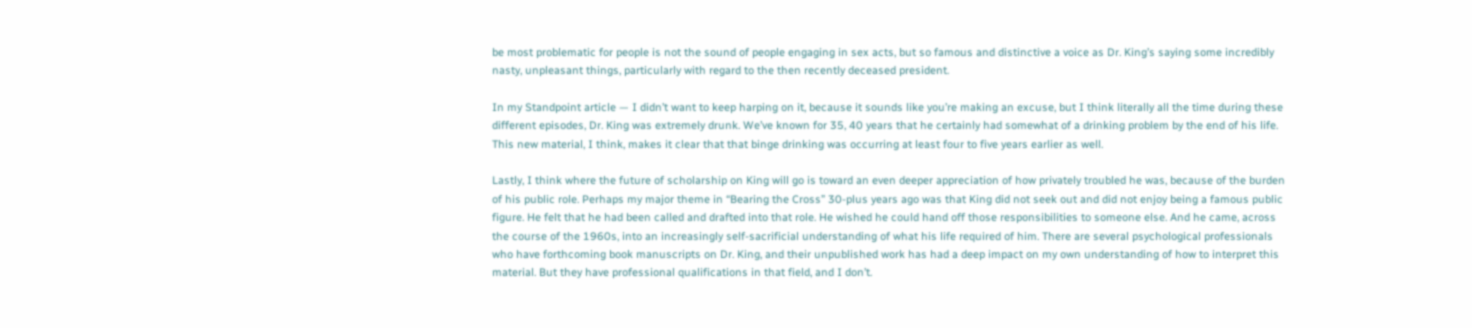be most problematic for people is not the sound of people engaging in sex acts, but so famous and distinctive a voice as Dr. King’s saying some incredibly nasty, unpleasant things, particularly with regard to the then recently deceased president.

In my Standpoint article — I didn’t want to keep harping on it, because it sounds like you’re making an excuse, but I think literally all the time during these different episodes, Dr. King was extremely drunk. We’ve known for 35, 40 years that he certainly had somewhat of a drinking problem by the end of his life. This new material, I think, makes it clear that that binge drinking was occurring at least four to five years earlier as well.

Lastly, I think where the future of scholarship on King will go is toward an even deeper appreciation of how privately troubled he was, because of the burden of his public role. Perhaps my major theme in “Bearing the Cross” 30-plus years ago was that King did not seek out and did not enjoy being a famous public figure. He felt that he had been called and drafted into that role. He wished he could hand off those responsibilities to someone else. And he came, across the course of the 1960s, into an increasingly self-sacrificial understanding of what his life required of him. There are several psychological professionals who have forthcoming book manuscripts on Dr. King, and their unpublished work has had a deep impact on my own understanding of how to interpret this material. But they have professional qualifications in that field, and I don’t.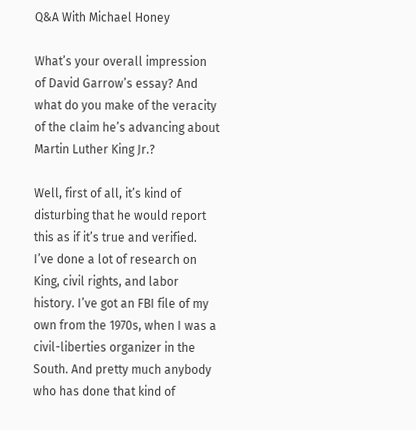Q&A With Michael Honey

What’s your overall impression of David Garrow’s essay? And what do you make of the veracity of the claim he’s advancing about Martin Luther King Jr.?

Well, first of all, it’s kind of disturbing that he would report this as if it’s true and verified. I’ve done a lot of research on King, civil rights, and labor history. I’ve got an FBI file of my own from the 1970s, when I was a civil-liberties organizer in the South. And pretty much anybody who has done that kind of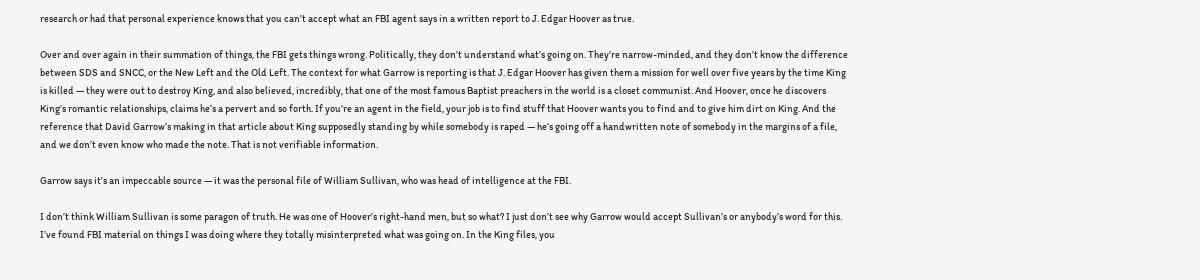research or had that personal experience knows that you can’t accept what an FBI agent says in a written report to J. Edgar Hoover as true.

Over and over again in their summation of things, the FBI gets things wrong. Politically, they don’t understand what’s going on. They’re narrow-minded, and they don’t know the difference between SDS and SNCC, or the New Left and the Old Left. The context for what Garrow is reporting is that J. Edgar Hoover has given them a mission for well over five years by the time King is killed — they were out to destroy King, and also believed, incredibly, that one of the most famous Baptist preachers in the world is a closet communist. And Hoover, once he discovers King’s romantic relationships, claims he’s a pervert and so forth. If you’re an agent in the field, your job is to find stuff that Hoover wants you to find and to give him dirt on King. And the reference that David Garrow’s making in that article about King supposedly standing by while somebody is raped — he’s going off a handwritten note of somebody in the margins of a file, and we don’t even know who made the note. That is not verifiable information.

Garrow says it’s an impeccable source — it was the personal file of William Sullivan, who was head of intelligence at the FBI.

I don’t think William Sullivan is some paragon of truth. He was one of Hoover’s right-hand men, but so what? I just don’t see why Garrow would accept Sullivan’s or anybody’s word for this. I’ve found FBI material on things I was doing where they totally misinterpreted what was going on. In the King files, you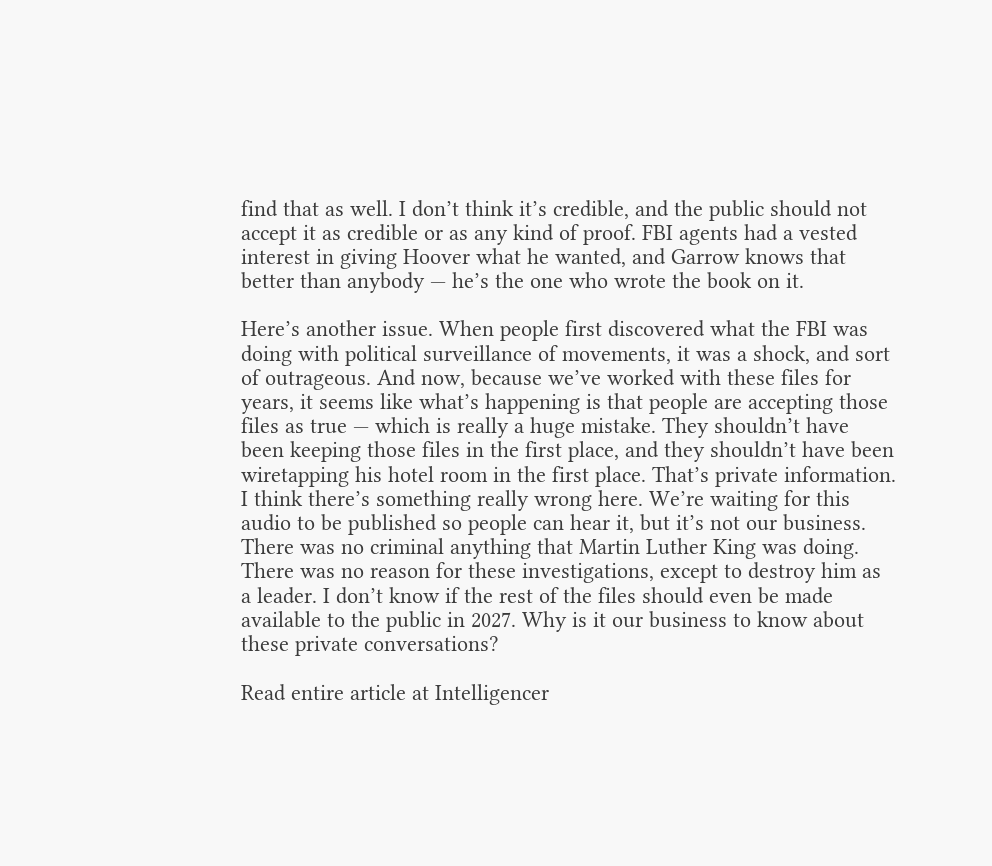find that as well. I don’t think it’s credible, and the public should not accept it as credible or as any kind of proof. FBI agents had a vested interest in giving Hoover what he wanted, and Garrow knows that better than anybody — he’s the one who wrote the book on it.

Here’s another issue. When people first discovered what the FBI was doing with political surveillance of movements, it was a shock, and sort of outrageous. And now, because we’ve worked with these files for years, it seems like what’s happening is that people are accepting those files as true — which is really a huge mistake. They shouldn’t have been keeping those files in the first place, and they shouldn’t have been wiretapping his hotel room in the first place. That’s private information. I think there’s something really wrong here. We’re waiting for this audio to be published so people can hear it, but it’s not our business. There was no criminal anything that Martin Luther King was doing. There was no reason for these investigations, except to destroy him as a leader. I don’t know if the rest of the files should even be made available to the public in 2027. Why is it our business to know about these private conversations?

Read entire article at Intelligencer